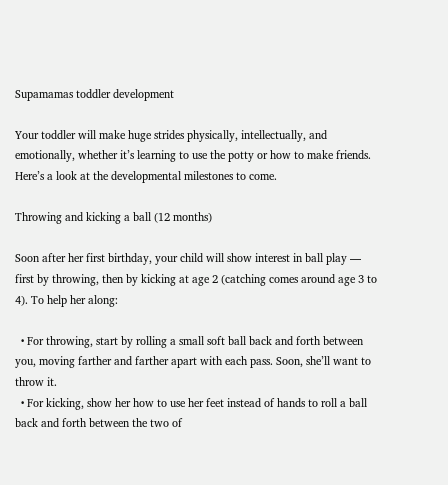Supamamas toddler development

Your toddler will make huge strides physically, intellectually, and emotionally, whether it’s learning to use the potty or how to make friends. Here’s a look at the developmental milestones to come.

Throwing and kicking a ball (12 months)

Soon after her first birthday, your child will show interest in ball play — first by throwing, then by kicking at age 2 (catching comes around age 3 to 4). To help her along:

  • For throwing, start by rolling a small soft ball back and forth between you, moving farther and farther apart with each pass. Soon, she’ll want to throw it.
  • For kicking, show her how to use her feet instead of hands to roll a ball back and forth between the two of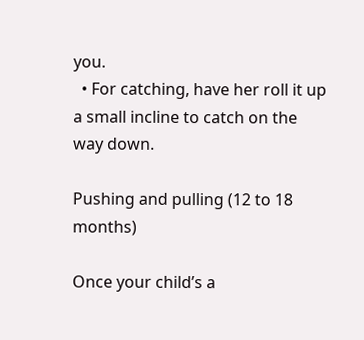you.
  • For catching, have her roll it up a small incline to catch on the way down.

Pushing and pulling (12 to 18 months)

Once your child’s a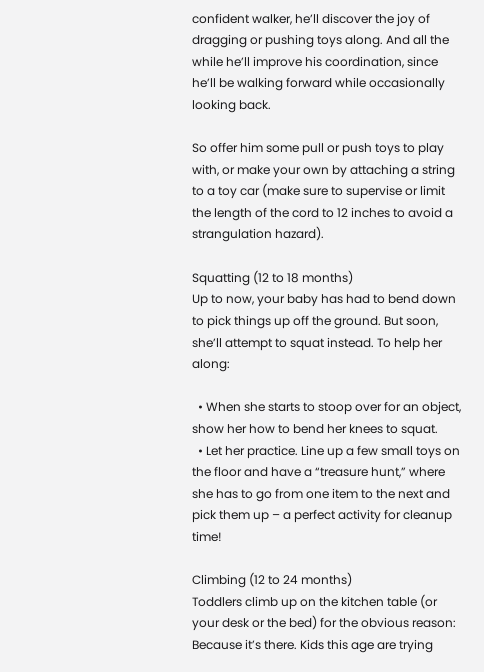confident walker, he’ll discover the joy of dragging or pushing toys along. And all the while he’ll improve his coordination, since he’ll be walking forward while occasionally looking back.

So offer him some pull or push toys to play with, or make your own by attaching a string to a toy car (make sure to supervise or limit the length of the cord to 12 inches to avoid a strangulation hazard).

Squatting (12 to 18 months)
Up to now, your baby has had to bend down to pick things up off the ground. But soon, she’ll attempt to squat instead. To help her along:

  • When she starts to stoop over for an object, show her how to bend her knees to squat.
  • Let her practice. Line up a few small toys on the floor and have a “treasure hunt,” where she has to go from one item to the next and pick them up – a perfect activity for cleanup time!

Climbing (12 to 24 months)
Toddlers climb up on the kitchen table (or your desk or the bed) for the obvious reason: Because it’s there. Kids this age are trying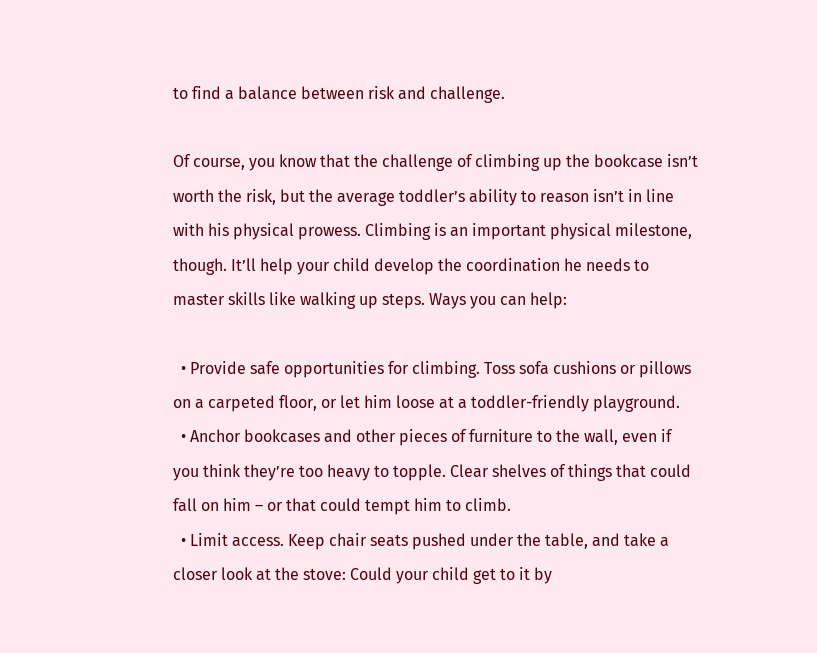to find a balance between risk and challenge.

Of course, you know that the challenge of climbing up the bookcase isn’t worth the risk, but the average toddler’s ability to reason isn’t in line with his physical prowess. Climbing is an important physical milestone, though. It’ll help your child develop the coordination he needs to master skills like walking up steps. Ways you can help:

  • Provide safe opportunities for climbing. Toss sofa cushions or pillows on a carpeted floor, or let him loose at a toddler-friendly playground.
  • Anchor bookcases and other pieces of furniture to the wall, even if you think they’re too heavy to topple. Clear shelves of things that could fall on him – or that could tempt him to climb.
  • Limit access. Keep chair seats pushed under the table, and take a closer look at the stove: Could your child get to it by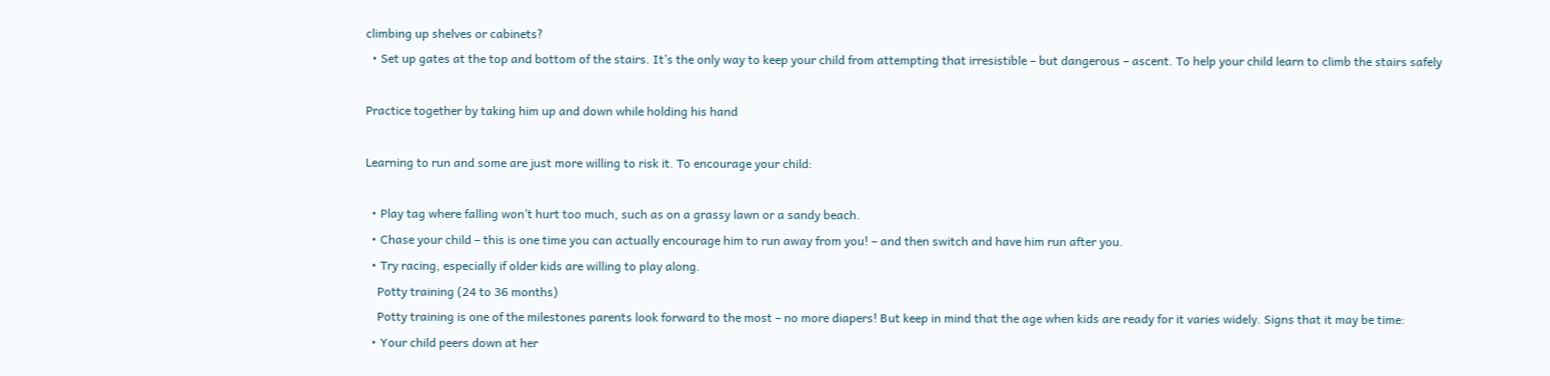climbing up shelves or cabinets?
  • Set up gates at the top and bottom of the stairs. It’s the only way to keep your child from attempting that irresistible – but dangerous – ascent. To help your child learn to climb the stairs safely

Practice together by taking him up and down while holding his hand

Learning to run and some are just more willing to risk it. To encourage your child:

  • Play tag where falling won’t hurt too much, such as on a grassy lawn or a sandy beach.
  • Chase your child – this is one time you can actually encourage him to run away from you! – and then switch and have him run after you.
  • Try racing, especially if older kids are willing to play along.
    Potty training (24 to 36 months)
    Potty training is one of the milestones parents look forward to the most – no more diapers! But keep in mind that the age when kids are ready for it varies widely. Signs that it may be time:
  • Your child peers down at her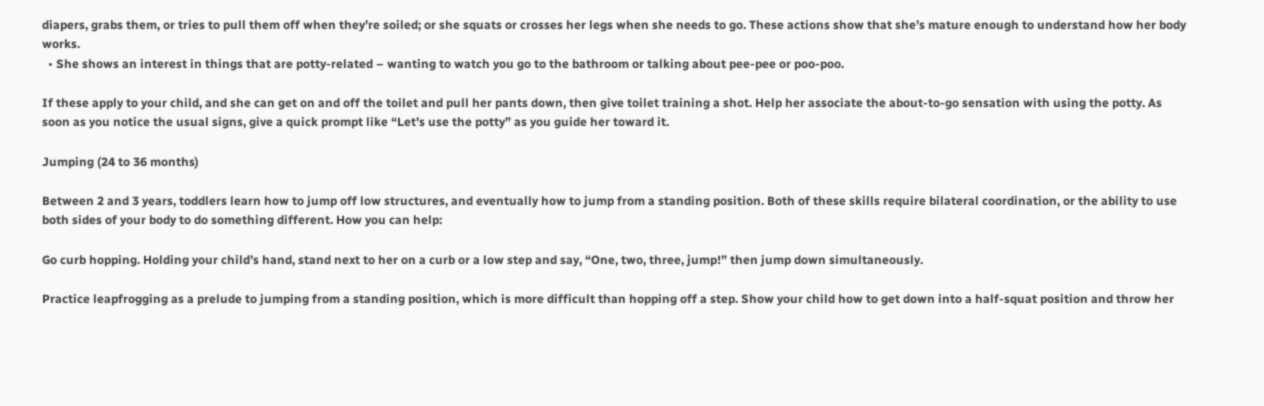diapers, grabs them, or tries to pull them off when they’re soiled; or she squats or crosses her legs when she needs to go. These actions show that she’s mature enough to understand how her body works.
  • She shows an interest in things that are potty-related – wanting to watch you go to the bathroom or talking about pee-pee or poo-poo.

If these apply to your child, and she can get on and off the toilet and pull her pants down, then give toilet training a shot. Help her associate the about-to-go sensation with using the potty. As soon as you notice the usual signs, give a quick prompt like “Let’s use the potty” as you guide her toward it.

Jumping (24 to 36 months)

Between 2 and 3 years, toddlers learn how to jump off low structures, and eventually how to jump from a standing position. Both of these skills require bilateral coordination, or the ability to use both sides of your body to do something different. How you can help:

Go curb hopping. Holding your child’s hand, stand next to her on a curb or a low step and say, “One, two, three, jump!” then jump down simultaneously.

Practice leapfrogging as a prelude to jumping from a standing position, which is more difficult than hopping off a step. Show your child how to get down into a half-squat position and throw her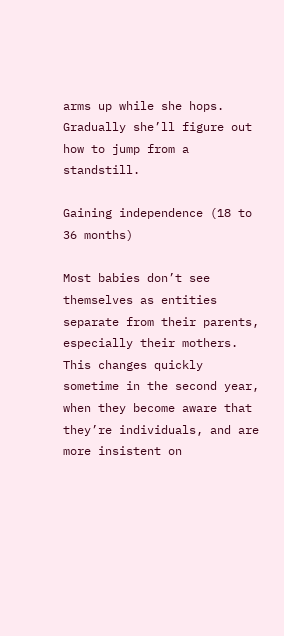arms up while she hops. Gradually she’ll figure out how to jump from a standstill.

Gaining independence (18 to 36 months)

Most babies don’t see themselves as entities separate from their parents, especially their mothers. This changes quickly sometime in the second year, when they become aware that they’re individuals, and are more insistent on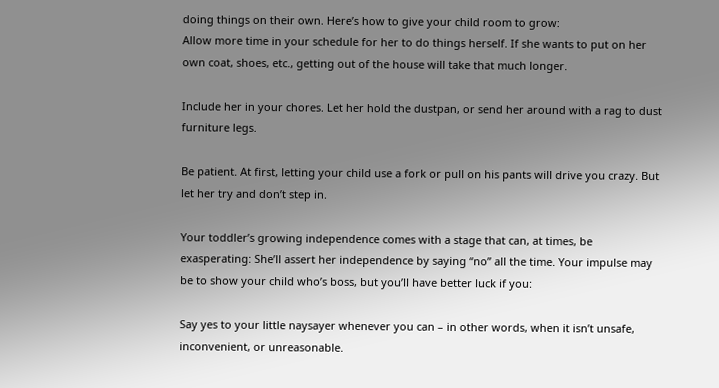doing things on their own. Here’s how to give your child room to grow:
Allow more time in your schedule for her to do things herself. If she wants to put on her own coat, shoes, etc., getting out of the house will take that much longer.

Include her in your chores. Let her hold the dustpan, or send her around with a rag to dust furniture legs.

Be patient. At first, letting your child use a fork or pull on his pants will drive you crazy. But let her try and don’t step in.

Your toddler’s growing independence comes with a stage that can, at times, be exasperating: She’ll assert her independence by saying “no” all the time. Your impulse may be to show your child who’s boss, but you’ll have better luck if you:

Say yes to your little naysayer whenever you can – in other words, when it isn’t unsafe, inconvenient, or unreasonable.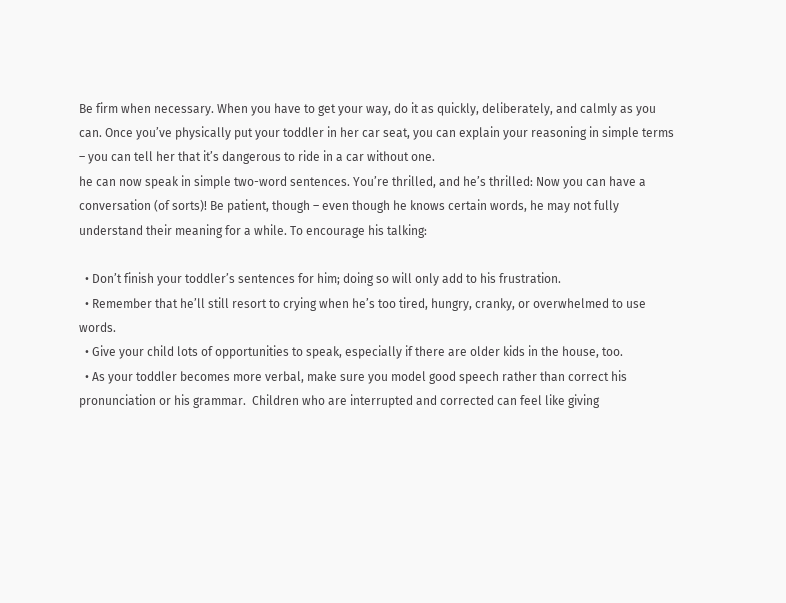Be firm when necessary. When you have to get your way, do it as quickly, deliberately, and calmly as you can. Once you’ve physically put your toddler in her car seat, you can explain your reasoning in simple terms – you can tell her that it’s dangerous to ride in a car without one.
he can now speak in simple two-word sentences. You’re thrilled, and he’s thrilled: Now you can have a conversation (of sorts)! Be patient, though – even though he knows certain words, he may not fully understand their meaning for a while. To encourage his talking:

  • Don’t finish your toddler’s sentences for him; doing so will only add to his frustration.
  • Remember that he’ll still resort to crying when he’s too tired, hungry, cranky, or overwhelmed to use words.
  • Give your child lots of opportunities to speak, especially if there are older kids in the house, too.
  • As your toddler becomes more verbal, make sure you model good speech rather than correct his pronunciation or his grammar.  Children who are interrupted and corrected can feel like giving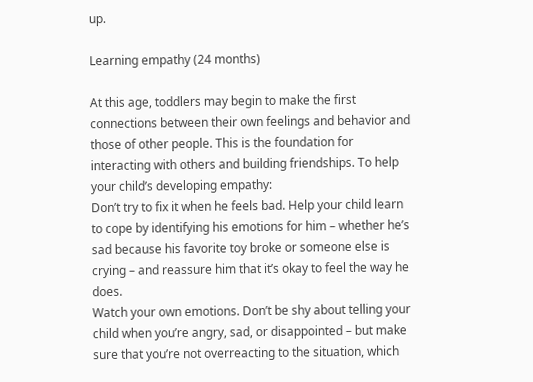up.

Learning empathy (24 months)

At this age, toddlers may begin to make the first connections between their own feelings and behavior and those of other people. This is the foundation for interacting with others and building friendships. To help your child’s developing empathy:
Don’t try to fix it when he feels bad. Help your child learn to cope by identifying his emotions for him – whether he’s sad because his favorite toy broke or someone else is crying – and reassure him that it’s okay to feel the way he does.
Watch your own emotions. Don’t be shy about telling your child when you’re angry, sad, or disappointed – but make sure that you’re not overreacting to the situation, which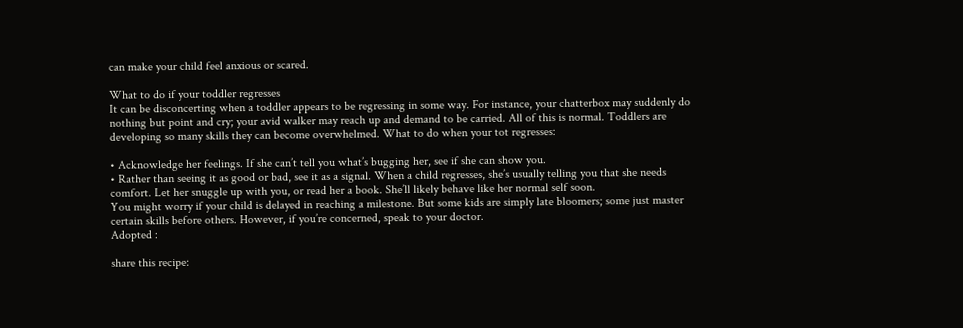can make your child feel anxious or scared.

What to do if your toddler regresses
It can be disconcerting when a toddler appears to be regressing in some way. For instance, your chatterbox may suddenly do nothing but point and cry; your avid walker may reach up and demand to be carried. All of this is normal. Toddlers are developing so many skills they can become overwhelmed. What to do when your tot regresses:

• Acknowledge her feelings. If she can’t tell you what’s bugging her, see if she can show you.
• Rather than seeing it as good or bad, see it as a signal. When a child regresses, she’s usually telling you that she needs comfort. Let her snuggle up with you, or read her a book. She’ll likely behave like her normal self soon.
You might worry if your child is delayed in reaching a milestone. But some kids are simply late bloomers; some just master certain skills before others. However, if you’re concerned, speak to your doctor.
Adopted :

share this recipe: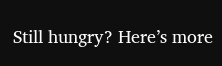Still hungry? Here’s more